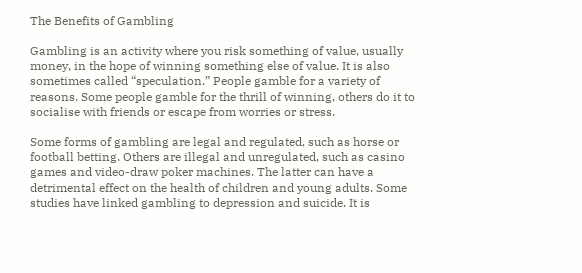The Benefits of Gambling

Gambling is an activity where you risk something of value, usually money, in the hope of winning something else of value. It is also sometimes called “speculation.” People gamble for a variety of reasons. Some people gamble for the thrill of winning, others do it to socialise with friends or escape from worries or stress.

Some forms of gambling are legal and regulated, such as horse or football betting. Others are illegal and unregulated, such as casino games and video-draw poker machines. The latter can have a detrimental effect on the health of children and young adults. Some studies have linked gambling to depression and suicide. It is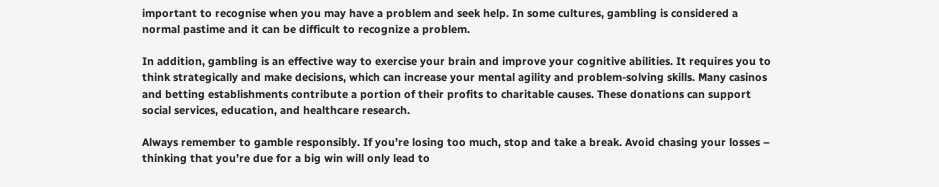important to recognise when you may have a problem and seek help. In some cultures, gambling is considered a normal pastime and it can be difficult to recognize a problem.

In addition, gambling is an effective way to exercise your brain and improve your cognitive abilities. It requires you to think strategically and make decisions, which can increase your mental agility and problem-solving skills. Many casinos and betting establishments contribute a portion of their profits to charitable causes. These donations can support social services, education, and healthcare research.

Always remember to gamble responsibly. If you’re losing too much, stop and take a break. Avoid chasing your losses – thinking that you’re due for a big win will only lead to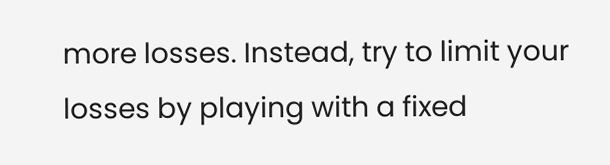more losses. Instead, try to limit your losses by playing with a fixed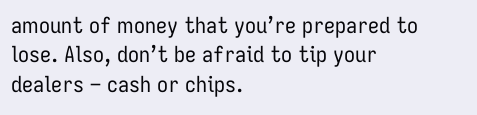amount of money that you’re prepared to lose. Also, don’t be afraid to tip your dealers – cash or chips.